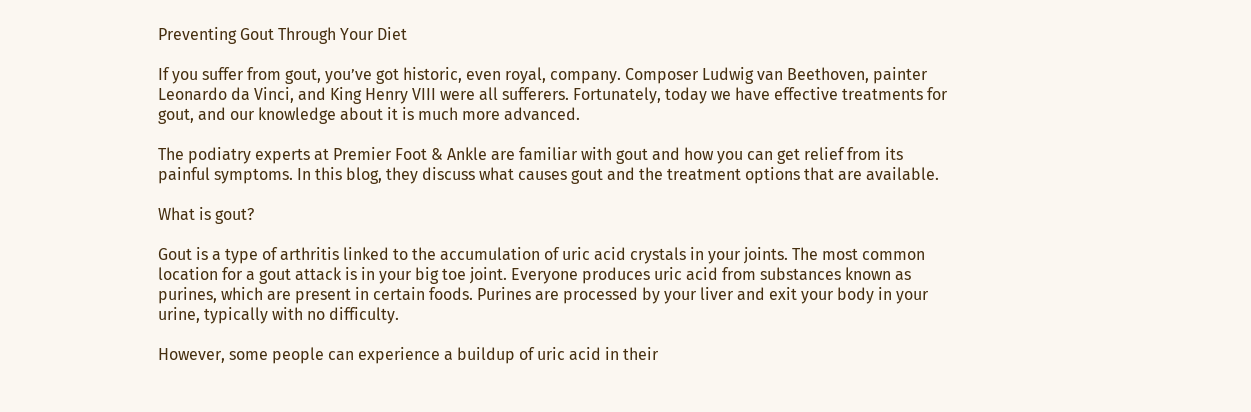Preventing Gout Through Your Diet

If you suffer from gout, you’ve got historic, even royal, company. Composer Ludwig van Beethoven, painter Leonardo da Vinci, and King Henry VIII were all sufferers. Fortunately, today we have effective treatments for gout, and our knowledge about it is much more advanced.

The podiatry experts at Premier Foot & Ankle are familiar with gout and how you can get relief from its painful symptoms. In this blog, they discuss what causes gout and the treatment options that are available.

What is gout?

Gout is a type of arthritis linked to the accumulation of uric acid crystals in your joints. The most common location for a gout attack is in your big toe joint. Everyone produces uric acid from substances known as purines, which are present in certain foods. Purines are processed by your liver and exit your body in your urine, typically with no difficulty.

However, some people can experience a buildup of uric acid in their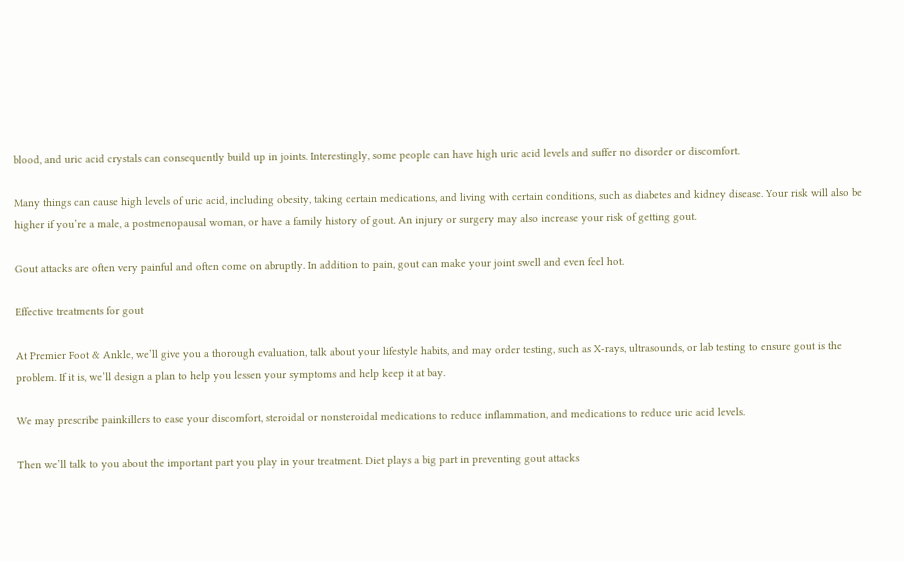blood, and uric acid crystals can consequently build up in joints. Interestingly, some people can have high uric acid levels and suffer no disorder or discomfort.

Many things can cause high levels of uric acid, including obesity, taking certain medications, and living with certain conditions, such as diabetes and kidney disease. Your risk will also be higher if you’re a male, a postmenopausal woman, or have a family history of gout. An injury or surgery may also increase your risk of getting gout.

Gout attacks are often very painful and often come on abruptly. In addition to pain, gout can make your joint swell and even feel hot.

Effective treatments for gout

At Premier Foot & Ankle, we’ll give you a thorough evaluation, talk about your lifestyle habits, and may order testing, such as X-rays, ultrasounds, or lab testing to ensure gout is the problem. If it is, we’ll design a plan to help you lessen your symptoms and help keep it at bay.

We may prescribe painkillers to ease your discomfort, steroidal or nonsteroidal medications to reduce inflammation, and medications to reduce uric acid levels.

Then we’ll talk to you about the important part you play in your treatment. Diet plays a big part in preventing gout attacks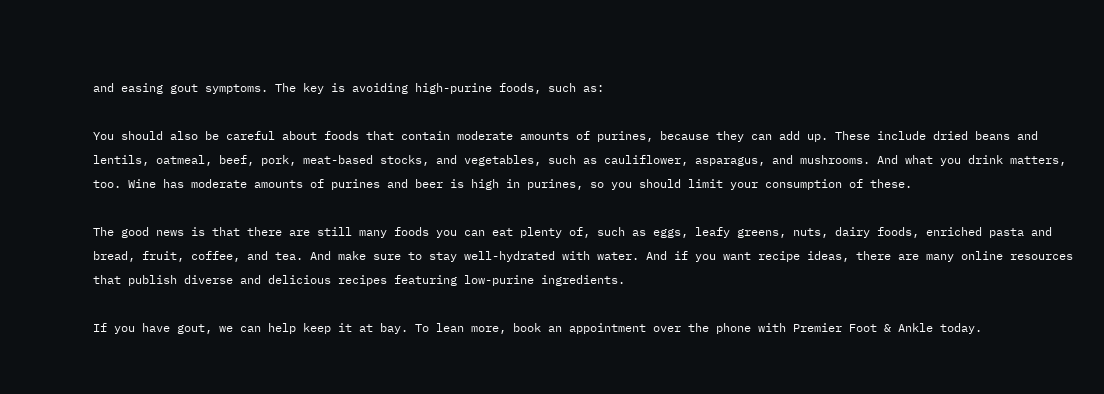and easing gout symptoms. The key is avoiding high-purine foods, such as:

You should also be careful about foods that contain moderate amounts of purines, because they can add up. These include dried beans and lentils, oatmeal, beef, pork, meat-based stocks, and vegetables, such as cauliflower, asparagus, and mushrooms. And what you drink matters, too. Wine has moderate amounts of purines and beer is high in purines, so you should limit your consumption of these.

The good news is that there are still many foods you can eat plenty of, such as eggs, leafy greens, nuts, dairy foods, enriched pasta and bread, fruit, coffee, and tea. And make sure to stay well-hydrated with water. And if you want recipe ideas, there are many online resources that publish diverse and delicious recipes featuring low-purine ingredients.

If you have gout, we can help keep it at bay. To lean more, book an appointment over the phone with Premier Foot & Ankle today.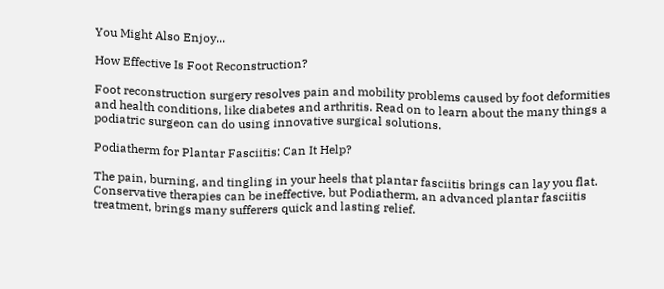You Might Also Enjoy...

How Effective Is Foot Reconstruction?

Foot reconstruction surgery resolves pain and mobility problems caused by foot deformities and health conditions, like diabetes and arthritis. Read on to learn about the many things a podiatric surgeon can do using innovative surgical solutions.

Podiatherm for Plantar Fasciitis: Can It Help?

The pain, burning, and tingling in your heels that plantar fasciitis brings can lay you flat. Conservative therapies can be ineffective, but Podiatherm, an advanced plantar fasciitis treatment, brings many sufferers quick and lasting relief.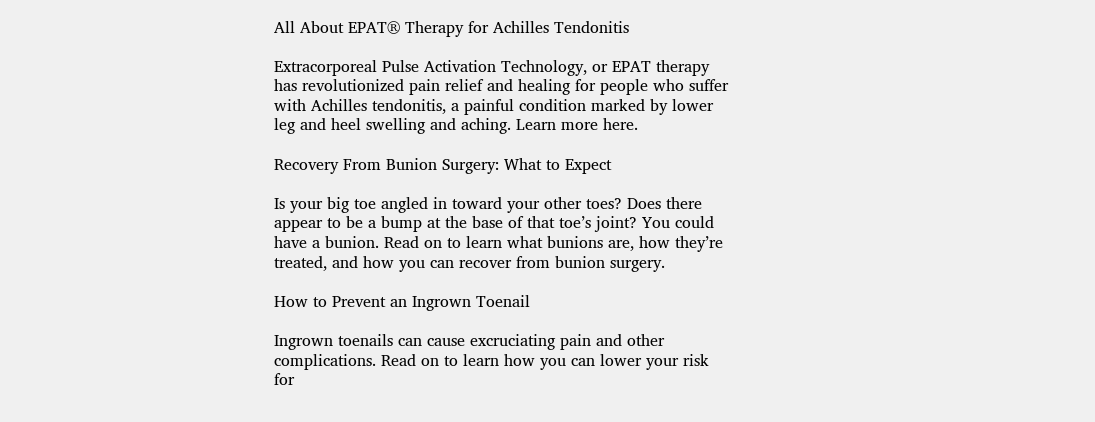All About EPAT® Therapy for Achilles Tendonitis

Extracorporeal Pulse Activation Technology, or EPAT therapy has revolutionized pain relief and healing for people who suffer with Achilles tendonitis, a painful condition marked by lower leg and heel swelling and aching. Learn more here.

Recovery From Bunion Surgery: What to Expect

Is your big toe angled in toward your other toes? Does there appear to be a bump at the base of that toe’s joint? You could have a bunion. Read on to learn what bunions are, how they’re treated, and how you can recover from bunion surgery.

How to Prevent an Ingrown Toenail

Ingrown toenails can cause excruciating pain and other complications. Read on to learn how you can lower your risk for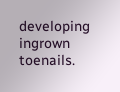developing ingrown toenails.